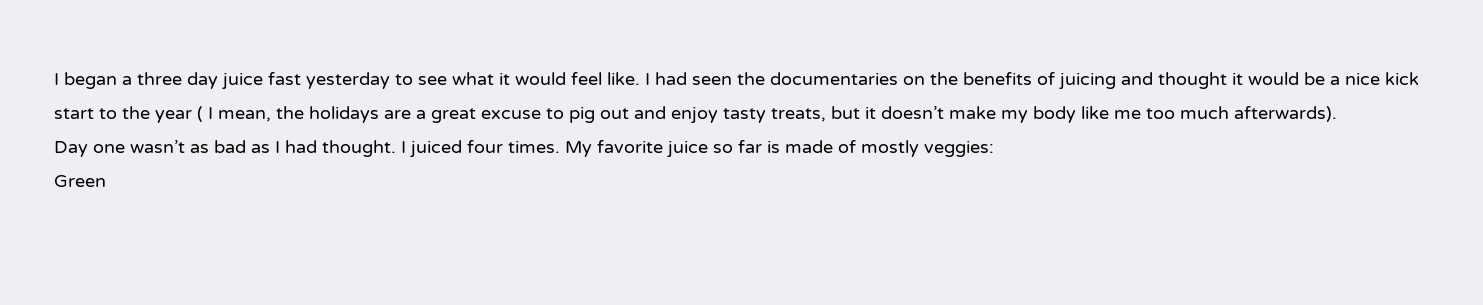I began a three day juice fast yesterday to see what it would feel like. I had seen the documentaries on the benefits of juicing and thought it would be a nice kick start to the year ( I mean, the holidays are a great excuse to pig out and enjoy tasty treats, but it doesn’t make my body like me too much afterwards).
Day one wasn’t as bad as I had thought. I juiced four times. My favorite juice so far is made of mostly veggies:
Green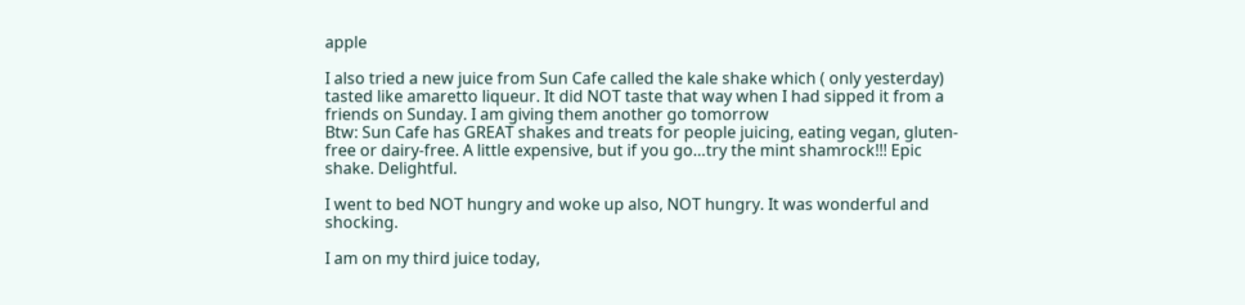apple

I also tried a new juice from Sun Cafe called the kale shake which ( only yesterday) tasted like amaretto liqueur. It did NOT taste that way when I had sipped it from a friends on Sunday. I am giving them another go tomorrow
Btw: Sun Cafe has GREAT shakes and treats for people juicing, eating vegan, gluten-free or dairy-free. A little expensive, but if you go…try the mint shamrock!!! Epic shake. Delightful.

I went to bed NOT hungry and woke up also, NOT hungry. It was wonderful and shocking.

I am on my third juice today,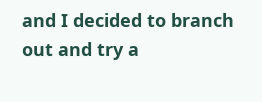and I decided to branch out and try a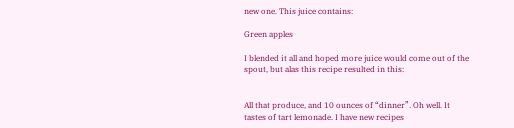new one. This juice contains:

Green apples

I blended it all and hoped more juice would come out of the spout, but alas this recipe resulted in this:


All that produce, and 10 ounces of “dinner”. Oh well. It tastes of tart lemonade. I have new recipes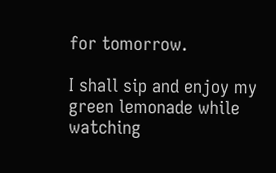for tomorrow.

I shall sip and enjoy my green lemonade while watching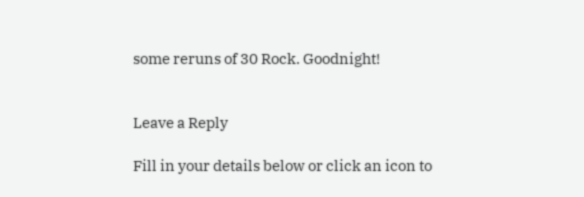some reruns of 30 Rock. Goodnight!


Leave a Reply

Fill in your details below or click an icon to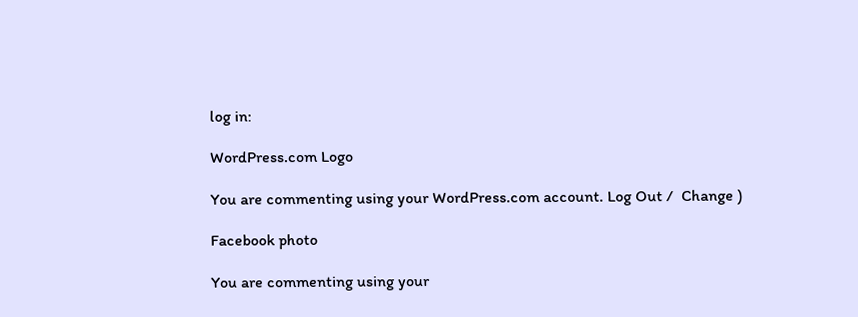log in:

WordPress.com Logo

You are commenting using your WordPress.com account. Log Out /  Change )

Facebook photo

You are commenting using your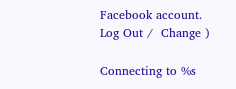Facebook account. Log Out /  Change )

Connecting to %s